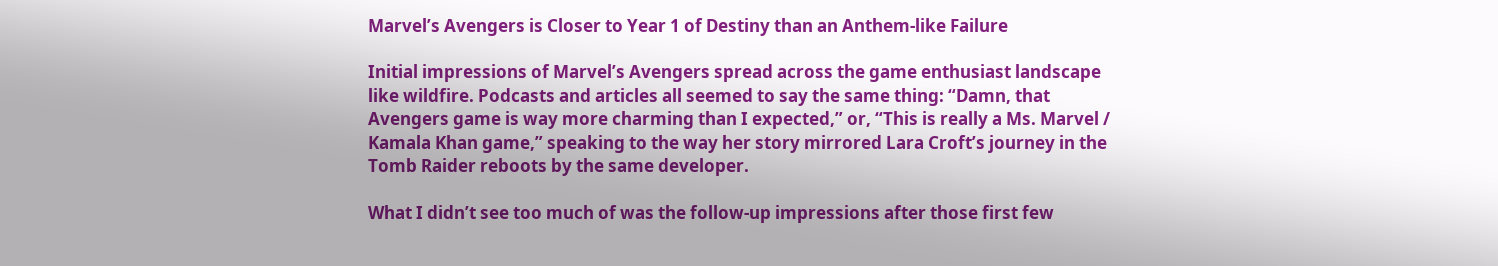Marvel’s Avengers is Closer to Year 1 of Destiny than an Anthem-like Failure

Initial impressions of Marvel’s Avengers spread across the game enthusiast landscape like wildfire. Podcasts and articles all seemed to say the same thing: “Damn, that Avengers game is way more charming than I expected,” or, “This is really a Ms. Marvel / Kamala Khan game,” speaking to the way her story mirrored Lara Croft’s journey in the Tomb Raider reboots by the same developer.

What I didn’t see too much of was the follow-up impressions after those first few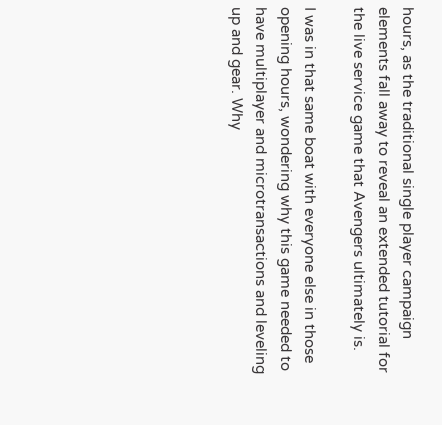hours, as the traditional single player campaign elements fall away to reveal an extended tutorial for the live service game that Avengers ultimately is.

I was in that same boat with everyone else in those opening hours, wondering why this game needed to have multiplayer and microtransactions and leveling up and gear. Why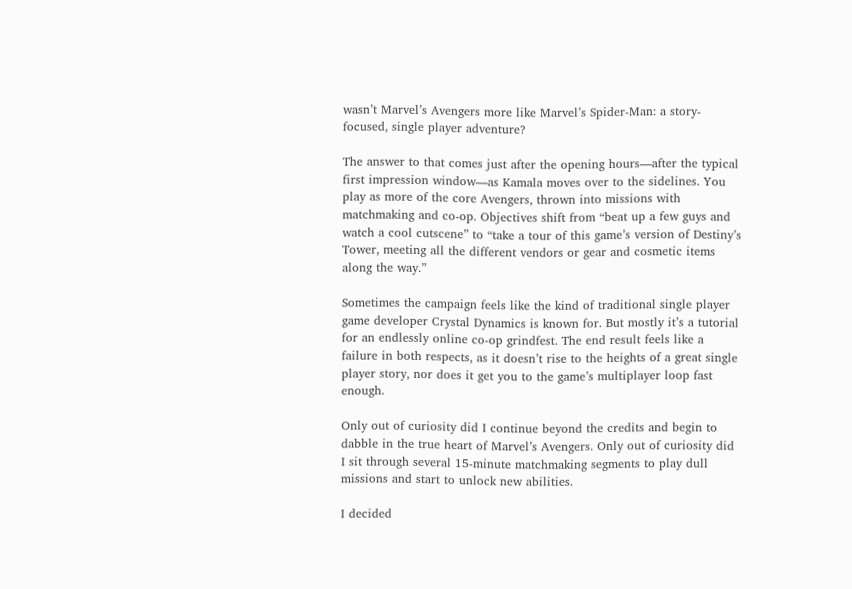wasn’t Marvel’s Avengers more like Marvel’s Spider-Man: a story-focused, single player adventure?

The answer to that comes just after the opening hours—after the typical first impression window—as Kamala moves over to the sidelines. You play as more of the core Avengers, thrown into missions with matchmaking and co-op. Objectives shift from “beat up a few guys and watch a cool cutscene” to “take a tour of this game’s version of Destiny’s Tower, meeting all the different vendors or gear and cosmetic items along the way.”

Sometimes the campaign feels like the kind of traditional single player game developer Crystal Dynamics is known for. But mostly it’s a tutorial for an endlessly online co-op grindfest. The end result feels like a failure in both respects, as it doesn’t rise to the heights of a great single player story, nor does it get you to the game’s multiplayer loop fast enough.

Only out of curiosity did I continue beyond the credits and begin to dabble in the true heart of Marvel’s Avengers. Only out of curiosity did I sit through several 15-minute matchmaking segments to play dull missions and start to unlock new abilities.

I decided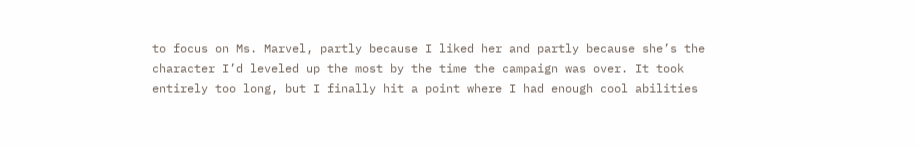to focus on Ms. Marvel, partly because I liked her and partly because she’s the character I’d leveled up the most by the time the campaign was over. It took entirely too long, but I finally hit a point where I had enough cool abilities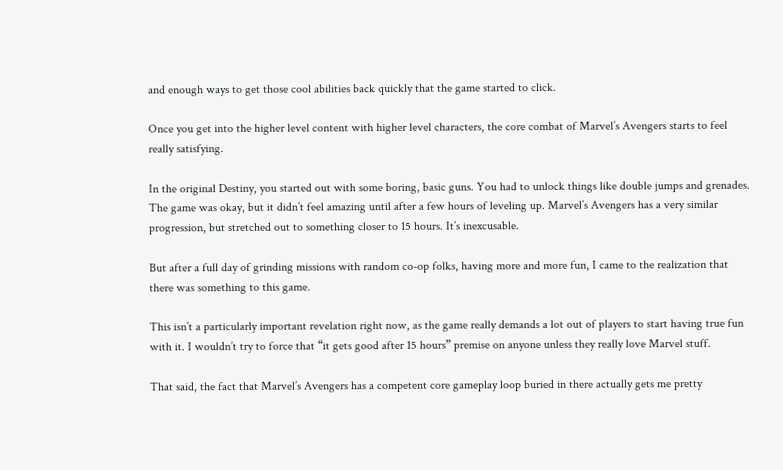and enough ways to get those cool abilities back quickly that the game started to click.

Once you get into the higher level content with higher level characters, the core combat of Marvel’s Avengers starts to feel really satisfying.

In the original Destiny, you started out with some boring, basic guns. You had to unlock things like double jumps and grenades. The game was okay, but it didn’t feel amazing until after a few hours of leveling up. Marvel’s Avengers has a very similar progression, but stretched out to something closer to 15 hours. It’s inexcusable.

But after a full day of grinding missions with random co-op folks, having more and more fun, I came to the realization that there was something to this game.

This isn’t a particularly important revelation right now, as the game really demands a lot out of players to start having true fun with it. I wouldn’t try to force that “it gets good after 15 hours” premise on anyone unless they really love Marvel stuff.

That said, the fact that Marvel’s Avengers has a competent core gameplay loop buried in there actually gets me pretty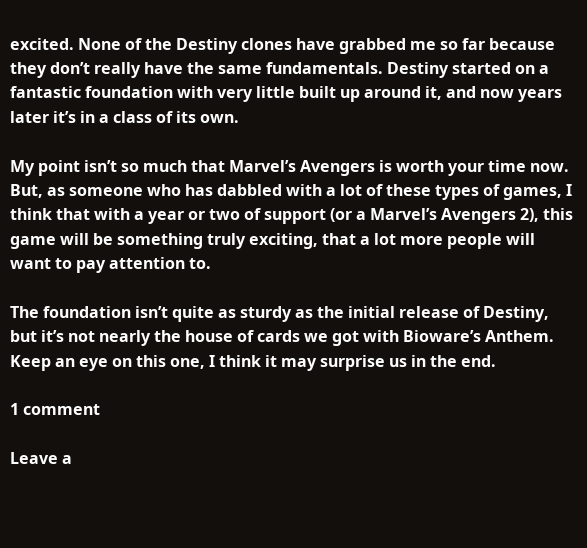excited. None of the Destiny clones have grabbed me so far because they don’t really have the same fundamentals. Destiny started on a fantastic foundation with very little built up around it, and now years later it’s in a class of its own.

My point isn’t so much that Marvel’s Avengers is worth your time now. But, as someone who has dabbled with a lot of these types of games, I think that with a year or two of support (or a Marvel’s Avengers 2), this game will be something truly exciting, that a lot more people will want to pay attention to.

The foundation isn’t quite as sturdy as the initial release of Destiny, but it’s not nearly the house of cards we got with Bioware’s Anthem. Keep an eye on this one, I think it may surprise us in the end.

1 comment

Leave a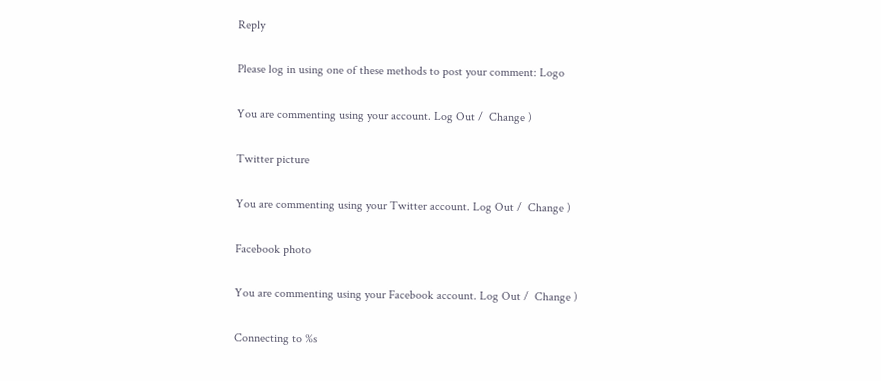Reply

Please log in using one of these methods to post your comment: Logo

You are commenting using your account. Log Out /  Change )

Twitter picture

You are commenting using your Twitter account. Log Out /  Change )

Facebook photo

You are commenting using your Facebook account. Log Out /  Change )

Connecting to %s